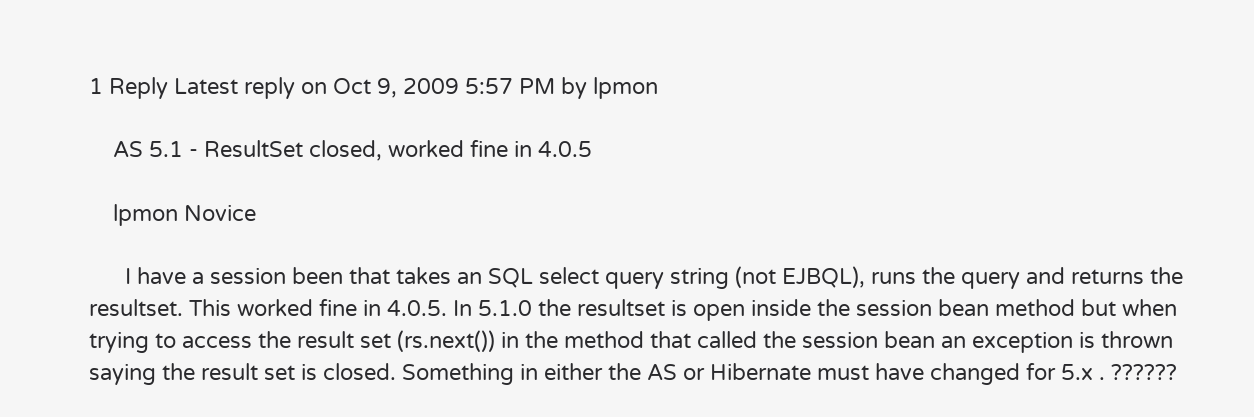1 Reply Latest reply on Oct 9, 2009 5:57 PM by lpmon

    AS 5.1 - ResultSet closed, worked fine in 4.0.5

    lpmon Novice

      I have a session been that takes an SQL select query string (not EJBQL), runs the query and returns the resultset. This worked fine in 4.0.5. In 5.1.0 the resultset is open inside the session bean method but when trying to access the result set (rs.next()) in the method that called the session bean an exception is thrown saying the result set is closed. Something in either the AS or Hibernate must have changed for 5.x . ??????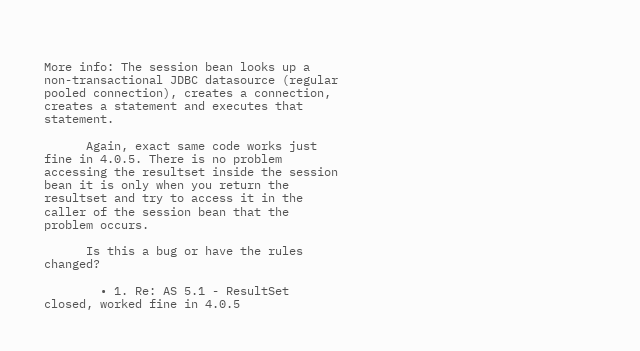More info: The session bean looks up a non-transactional JDBC datasource (regular pooled connection), creates a connection, creates a statement and executes that statement.

      Again, exact same code works just fine in 4.0.5. There is no problem accessing the resultset inside the session bean it is only when you return the resultset and try to access it in the caller of the session bean that the problem occurs.

      Is this a bug or have the rules changed?

        • 1. Re: AS 5.1 - ResultSet closed, worked fine in 4.0.5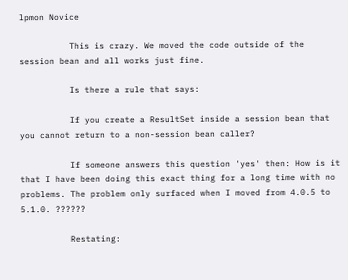lpmon Novice

          This is crazy. We moved the code outside of the session bean and all works just fine.

          Is there a rule that says:

          If you create a ResultSet inside a session bean that you cannot return to a non-session bean caller?

          If someone answers this question 'yes' then: How is it that I have been doing this exact thing for a long time with no problems. The problem only surfaced when I moved from 4.0.5 to 5.1.0. ??????

          Restating: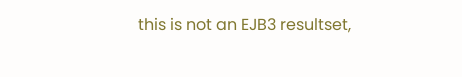this is not an EJB3 resultset,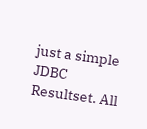just a simple JDBC Resultset. All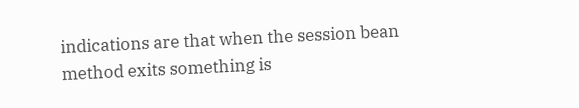indications are that when the session bean method exits something is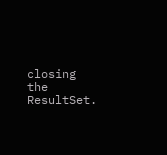closing the ResultSet.